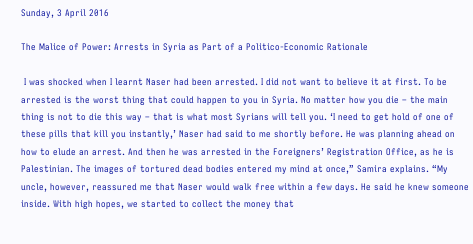Sunday, 3 April 2016

The Malice of Power: Arrests in Syria as Part of a Politico-Economic Rationale

 I was shocked when I learnt Naser had been arrested. I did not want to believe it at first. To be arrested is the worst thing that could happen to you in Syria. No matter how you die – the main thing is not to die this way – that is what most Syrians will tell you. ‘I need to get hold of one of these pills that kill you instantly,’ Naser had said to me shortly before. He was planning ahead on how to elude an arrest. And then he was arrested in the Foreigners’ Registration Office, as he is Palestinian. The images of tortured dead bodies entered my mind at once,” Samira explains. “My uncle, however, reassured me that Naser would walk free within a few days. He said he knew someone inside. With high hopes, we started to collect the money that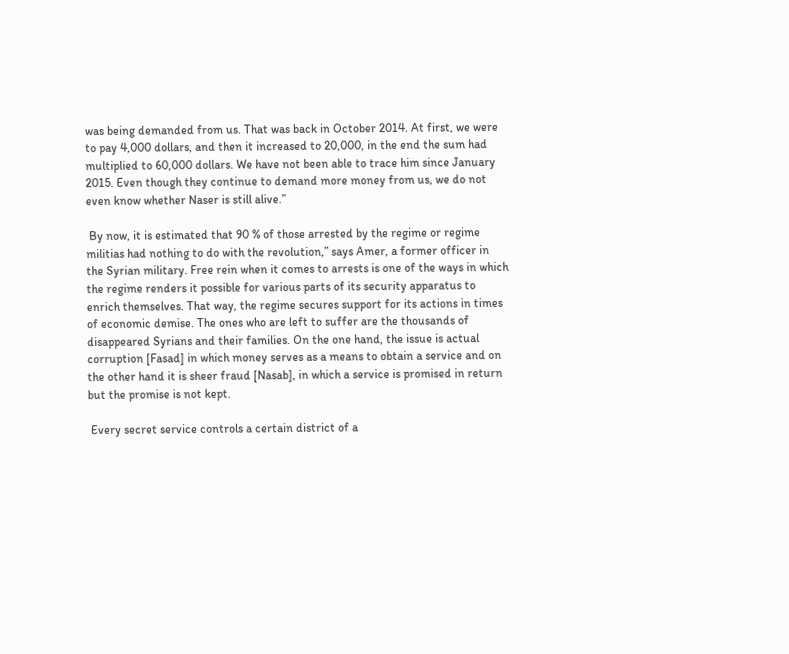was being demanded from us. That was back in October 2014. At first, we were to pay 4,000 dollars, and then it increased to 20,000, in the end the sum had multiplied to 60,000 dollars. We have not been able to trace him since January 2015. Even though they continue to demand more money from us, we do not even know whether Naser is still alive.”

 By now, it is estimated that 90 % of those arrested by the regime or regime militias had nothing to do with the revolution,” says Amer, a former officer in the Syrian military. Free rein when it comes to arrests is one of the ways in which the regime renders it possible for various parts of its security apparatus to enrich themselves. That way, the regime secures support for its actions in times of economic demise. The ones who are left to suffer are the thousands of disappeared Syrians and their families. On the one hand, the issue is actual corruption [Fasad] in which money serves as a means to obtain a service and on the other hand it is sheer fraud [Nasab], in which a service is promised in return but the promise is not kept.

 Every secret service controls a certain district of a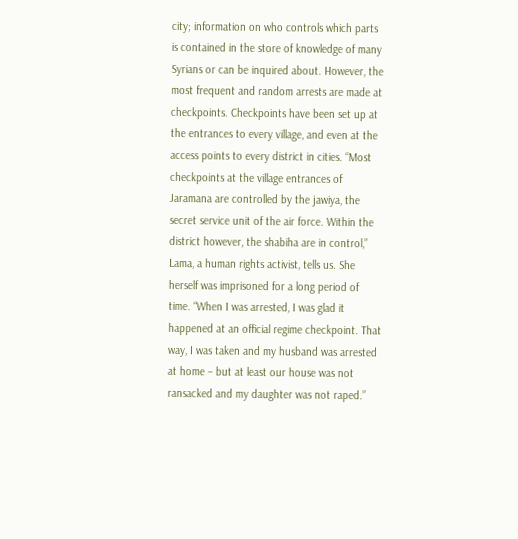city; information on who controls which parts is contained in the store of knowledge of many Syrians or can be inquired about. However, the most frequent and random arrests are made at checkpoints. Checkpoints have been set up at the entrances to every village, and even at the access points to every district in cities. “Most checkpoints at the village entrances of Jaramana are controlled by the jawiya, the secret service unit of the air force. Within the district however, the shabiha are in control,” Lama, a human rights activist, tells us. She herself was imprisoned for a long period of time. “When I was arrested, I was glad it happened at an official regime checkpoint. That way, I was taken and my husband was arrested at home – but at least our house was not ransacked and my daughter was not raped.”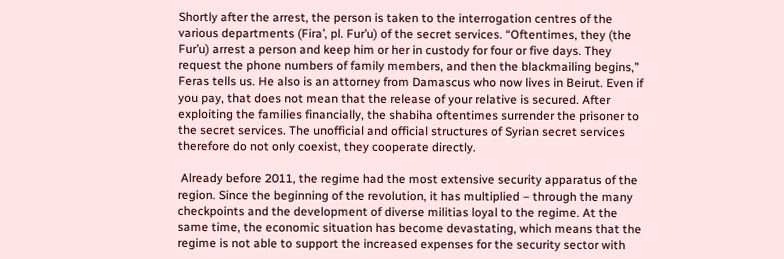Shortly after the arrest, the person is taken to the interrogation centres of the various departments (Fira’, pl. Fur’u) of the secret services. “Oftentimes, they (the Fur’u) arrest a person and keep him or her in custody for four or five days. They request the phone numbers of family members, and then the blackmailing begins,” Feras tells us. He also is an attorney from Damascus who now lives in Beirut. Even if you pay, that does not mean that the release of your relative is secured. After exploiting the families financially, the shabiha oftentimes surrender the prisoner to the secret services. The unofficial and official structures of Syrian secret services therefore do not only coexist, they cooperate directly.

 Already before 2011, the regime had the most extensive security apparatus of the region. Since the beginning of the revolution, it has multiplied – through the many checkpoints and the development of diverse militias loyal to the regime. At the same time, the economic situation has become devastating, which means that the regime is not able to support the increased expenses for the security sector with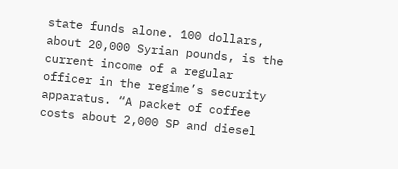state funds alone. 100 dollars, about 20,000 Syrian pounds, is the current income of a regular officer in the regime’s security apparatus. “A packet of coffee costs about 2,000 SP and diesel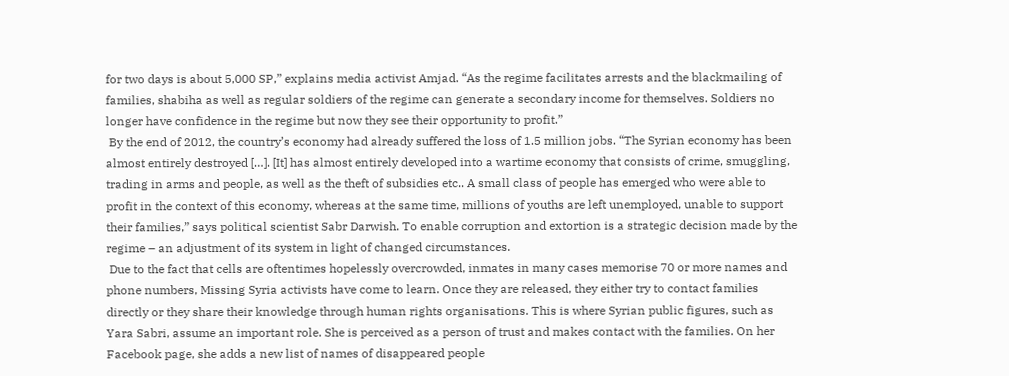for two days is about 5,000 SP,” explains media activist Amjad. “As the regime facilitates arrests and the blackmailing of families, shabiha as well as regular soldiers of the regime can generate a secondary income for themselves. Soldiers no longer have confidence in the regime but now they see their opportunity to profit.”
 By the end of 2012, the country’s economy had already suffered the loss of 1.5 million jobs. “The Syrian economy has been almost entirely destroyed […]. [It] has almost entirely developed into a wartime economy that consists of crime, smuggling, trading in arms and people, as well as the theft of subsidies etc.. A small class of people has emerged who were able to profit in the context of this economy, whereas at the same time, millions of youths are left unemployed, unable to support their families,” says political scientist Sabr Darwish. To enable corruption and extortion is a strategic decision made by the regime – an adjustment of its system in light of changed circumstances.
 Due to the fact that cells are oftentimes hopelessly overcrowded, inmates in many cases memorise 70 or more names and phone numbers, Missing Syria activists have come to learn. Once they are released, they either try to contact families directly or they share their knowledge through human rights organisations. This is where Syrian public figures, such as Yara Sabri, assume an important role. She is perceived as a person of trust and makes contact with the families. On her Facebook page, she adds a new list of names of disappeared people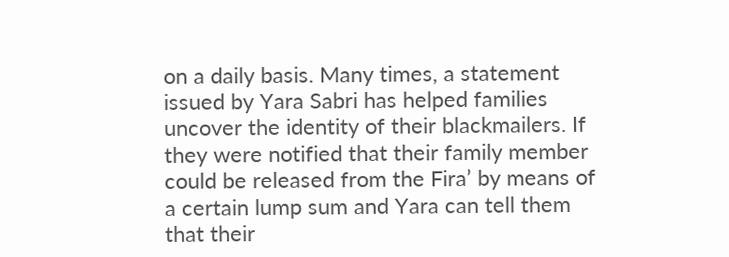on a daily basis. Many times, a statement issued by Yara Sabri has helped families uncover the identity of their blackmailers. If they were notified that their family member could be released from the Fira’ by means of a certain lump sum and Yara can tell them that their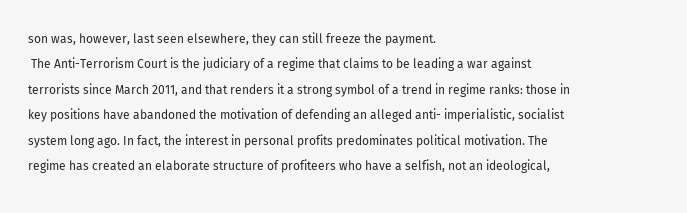son was, however, last seen elsewhere, they can still freeze the payment.
 The Anti-Terrorism Court is the judiciary of a regime that claims to be leading a war against terrorists since March 2011, and that renders it a strong symbol of a trend in regime ranks: those in key positions have abandoned the motivation of defending an alleged anti- imperialistic, socialist system long ago. In fact, the interest in personal profits predominates political motivation. The regime has created an elaborate structure of profiteers who have a selfish, not an ideological,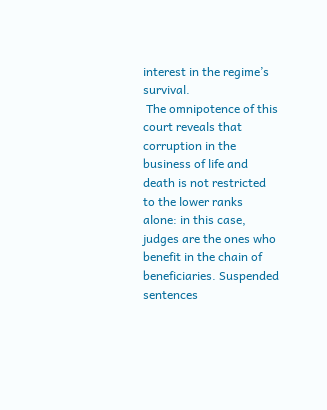interest in the regime’s survival.
 The omnipotence of this court reveals that corruption in the business of life and death is not restricted to the lower ranks alone: in this case, judges are the ones who benefit in the chain of beneficiaries. Suspended sentences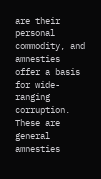are their personal commodity, and amnesties offer a basis for wide-ranging corruption. These are general amnesties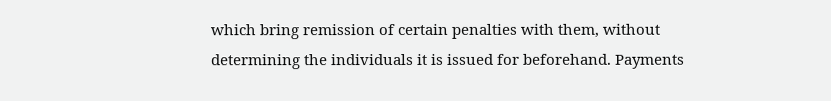which bring remission of certain penalties with them, without determining the individuals it is issued for beforehand. Payments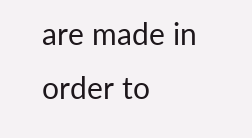are made in order to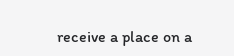receive a place on a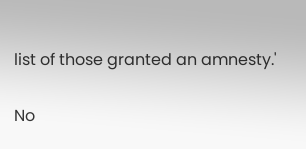list of those granted an amnesty.'

No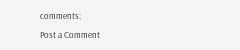comments:

Post a Comment